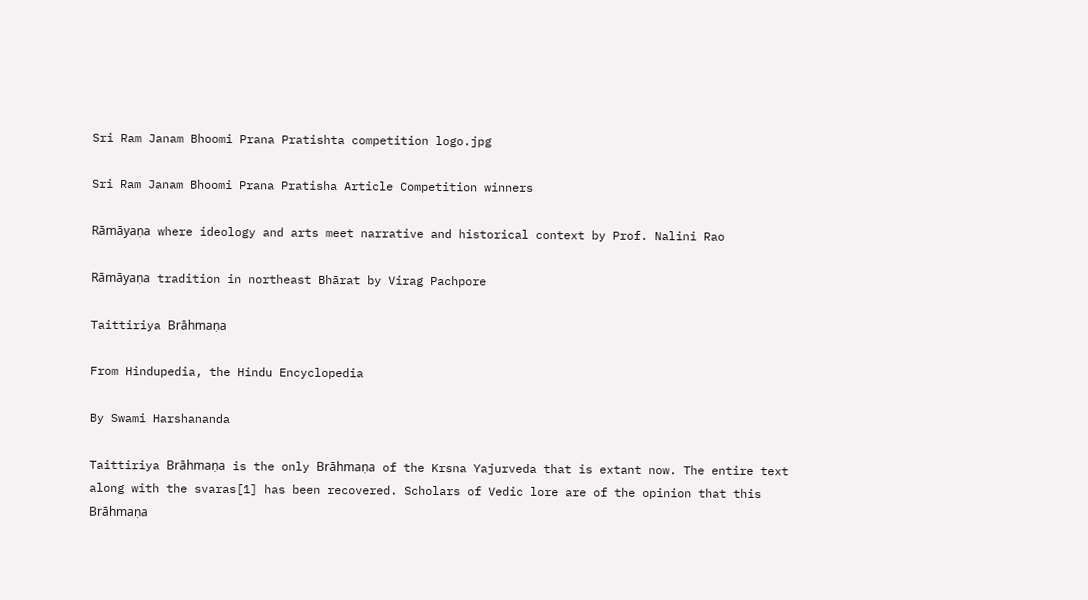Sri Ram Janam Bhoomi Prana Pratishta competition logo.jpg

Sri Ram Janam Bhoomi Prana Pratisha Article Competition winners

Rāmāyaṇa where ideology and arts meet narrative and historical context by Prof. Nalini Rao

Rāmāyaṇa tradition in northeast Bhārat by Virag Pachpore

Taittiriya Brāhmaṇa

From Hindupedia, the Hindu Encyclopedia

By Swami Harshananda

Taittiriya Brāhmaṇa is the only Brāhmaṇa of the Krsna Yajurveda that is extant now. The entire text along with the svaras[1] has been recovered. Scholars of Vedic lore are of the opinion that this Brāhmaṇa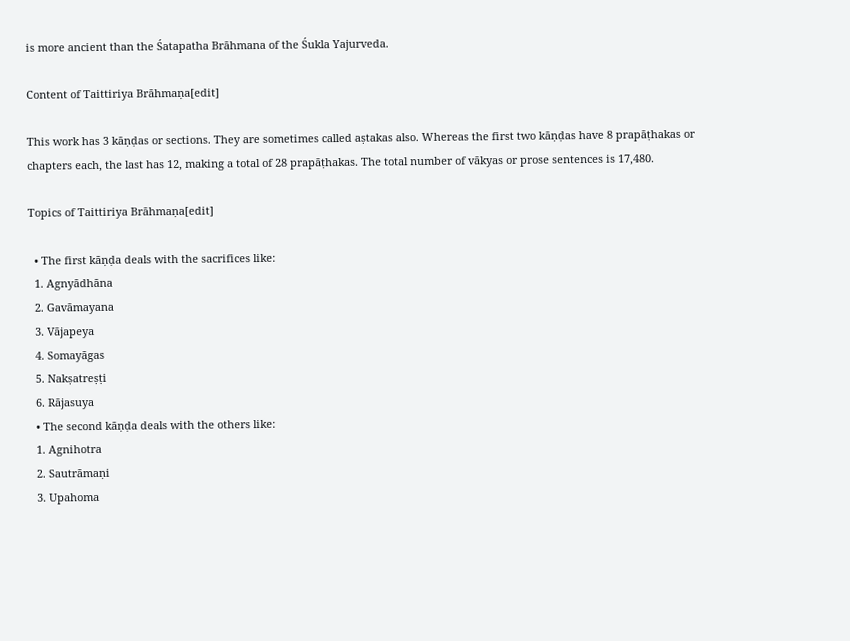is more ancient than the Śatapatha Brāhmana of the Śukla Yajurveda.

Content of Taittiriya Brāhmaṇa[edit]

This work has 3 kāṇḍas or sections. They are sometimes called aṣtakas also. Whereas the first two kāṇḍas have 8 prapāṭhakas or chapters each, the last has 12, making a total of 28 prapāṭhakas. The total number of vākyas or prose sentences is 17,480.

Topics of Taittiriya Brāhmaṇa[edit]

  • The first kāṇḍa deals with the sacrifices like:
  1. Agnyādhāna
  2. Gavāmayana
  3. Vājapeya
  4. Somayāgas
  5. Nakṣatreṣṭi
  6. Rājasuya
  • The second kāṇḍa deals with the others like:
  1. Agnihotra
  2. Sautrāmaṇi
  3. Upahoma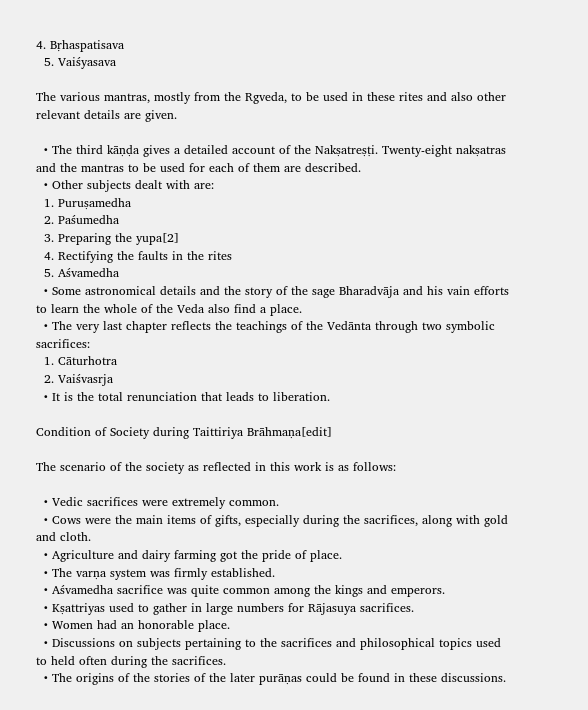4. Bṛhaspatisava
  5. Vaiśyasava

The various mantras, mostly from the Rgveda, to be used in these rites and also other relevant details are given.

  • The third kāṇḍa gives a detailed account of the Nakṣatreṣṭi. Twenty-eight nakṣatras and the mantras to be used for each of them are described.
  • Other subjects dealt with are:
  1. Puruṣamedha
  2. Paśumedha
  3. Preparing the yupa[2]
  4. Rectifying the faults in the rites
  5. Aśvamedha
  • Some astronomical details and the story of the sage Bharadvāja and his vain efforts to learn the whole of the Veda also find a place.
  • The very last chapter reflects the teachings of the Vedānta through two symbolic sacrifices:
  1. Cāturhotra
  2. Vaiśvasrja
  • It is the total renunciation that leads to liberation.

Condition of Society during Taittiriya Brāhmaṇa[edit]

The scenario of the society as reflected in this work is as follows:

  • Vedic sacrifices were extremely common.
  • Cows were the main items of gifts, especially during the sacrifices, along with gold and cloth.
  • Agriculture and dairy farming got the pride of place.
  • The varṇa system was firmly established.
  • Aśvamedha sacrifice was quite common among the kings and emperors.
  • Kṣattriyas used to gather in large numbers for Rājasuya sacrifices.
  • Women had an honorable place.
  • Discussions on subjects pertaining to the sacrifices and philosophical topics used to held often during the sacrifices.
  • The origins of the stories of the later purāṇas could be found in these discussions.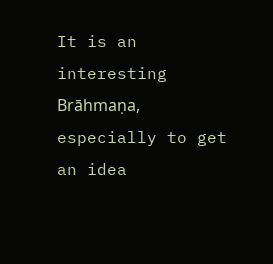It is an interesting Brāhmaṇa, especially to get an idea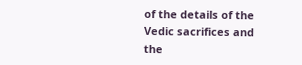of the details of the Vedic sacrifices and the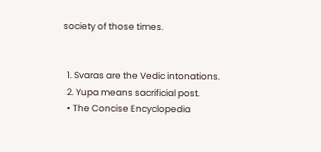society of those times.


  1. Svaras are the Vedic intonations.
  2. Yupa means sacrificial post.
  • The Concise Encyclopedia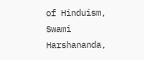of Hinduism, Swami Harshananda,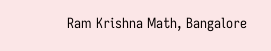Ram Krishna Math, Bangalore